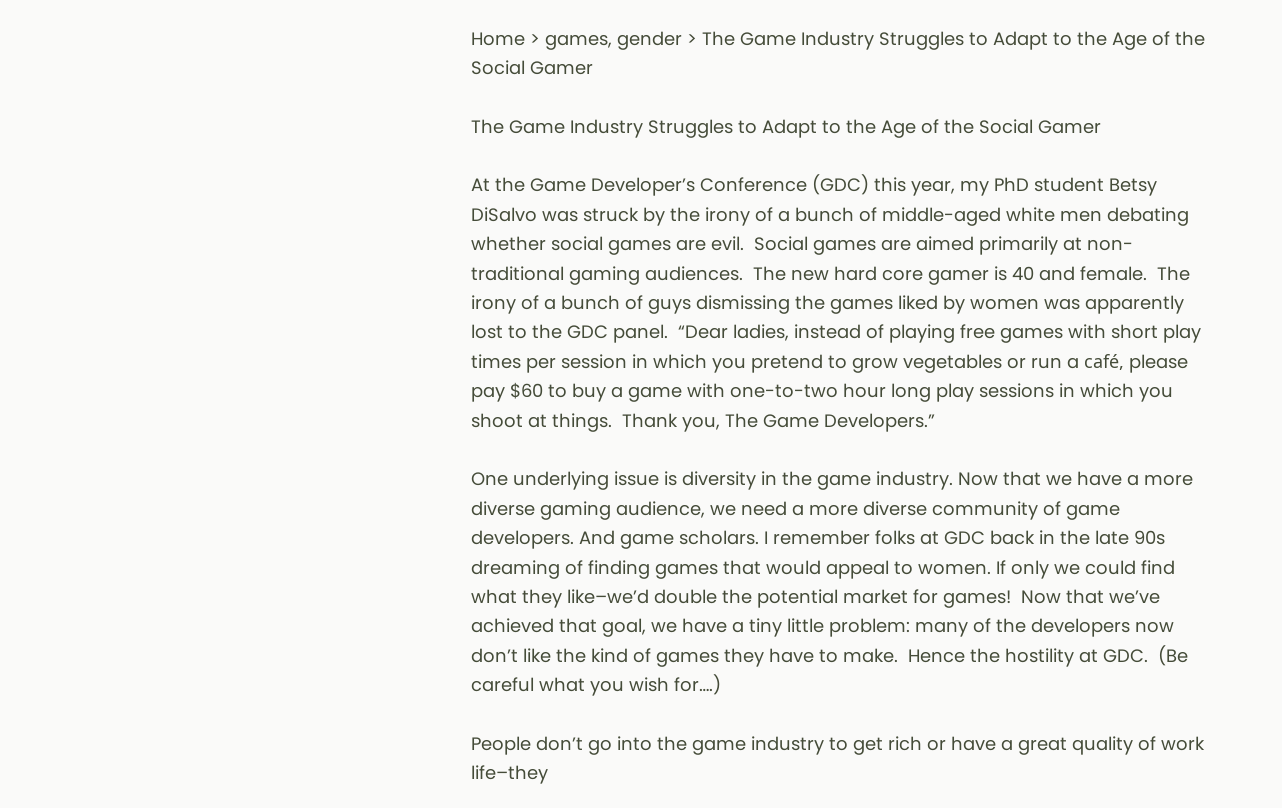Home > games, gender > The Game Industry Struggles to Adapt to the Age of the Social Gamer

The Game Industry Struggles to Adapt to the Age of the Social Gamer

At the Game Developer’s Conference (GDC) this year, my PhD student Betsy DiSalvo was struck by the irony of a bunch of middle-aged white men debating whether social games are evil.  Social games are aimed primarily at non-traditional gaming audiences.  The new hard core gamer is 40 and female.  The irony of a bunch of guys dismissing the games liked by women was apparently lost to the GDC panel.  “Dear ladies, instead of playing free games with short play times per session in which you pretend to grow vegetables or run a café, please pay $60 to buy a game with one-to-two hour long play sessions in which you shoot at things.  Thank you, The Game Developers.”

One underlying issue is diversity in the game industry. Now that we have a more diverse gaming audience, we need a more diverse community of game developers. And game scholars. I remember folks at GDC back in the late 90s dreaming of finding games that would appeal to women. If only we could find what they like–we’d double the potential market for games!  Now that we’ve achieved that goal, we have a tiny little problem: many of the developers now don’t like the kind of games they have to make.  Hence the hostility at GDC.  (Be careful what you wish for….)

People don’t go into the game industry to get rich or have a great quality of work life–they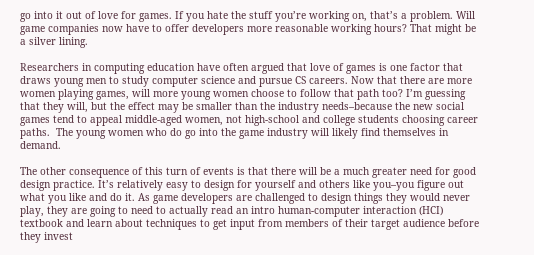go into it out of love for games. If you hate the stuff you’re working on, that’s a problem. Will game companies now have to offer developers more reasonable working hours? That might be a silver lining.

Researchers in computing education have often argued that love of games is one factor that draws young men to study computer science and pursue CS careers. Now that there are more women playing games, will more young women choose to follow that path too? I’m guessing that they will, but the effect may be smaller than the industry needs–because the new social games tend to appeal middle-aged women, not high-school and college students choosing career paths.  The young women who do go into the game industry will likely find themselves in demand.

The other consequence of this turn of events is that there will be a much greater need for good design practice. It’s relatively easy to design for yourself and others like you–you figure out what you like and do it. As game developers are challenged to design things they would never play, they are going to need to actually read an intro human-computer interaction (HCI) textbook and learn about techniques to get input from members of their target audience before they invest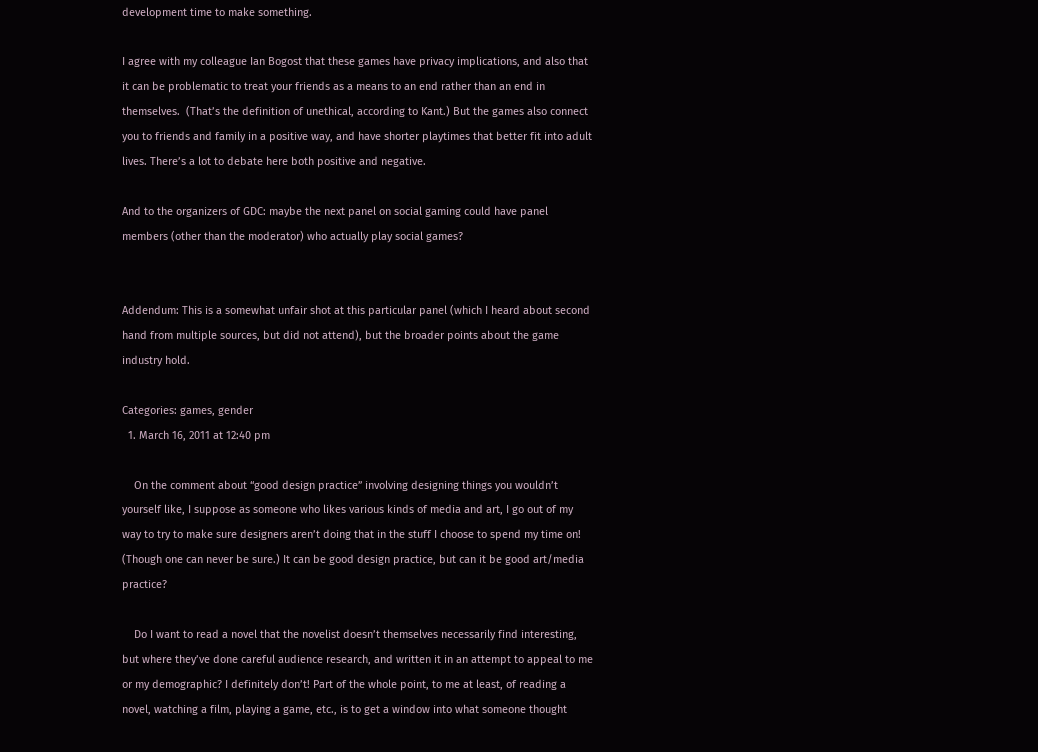development time to make something.

I agree with my colleague Ian Bogost that these games have privacy implications, and also that it can be problematic to treat your friends as a means to an end rather than an end in themselves.  (That’s the definition of unethical, according to Kant.) But the games also connect you to friends and family in a positive way, and have shorter playtimes that better fit into adult lives. There’s a lot to debate here both positive and negative.

And to the organizers of GDC: maybe the next panel on social gaming could have panel members (other than the moderator) who actually play social games?


Addendum: This is a somewhat unfair shot at this particular panel (which I heard about second hand from multiple sources, but did not attend), but the broader points about the game industry hold.

Categories: games, gender
  1. March 16, 2011 at 12:40 pm

    On the comment about “good design practice” involving designing things you wouldn’t yourself like, I suppose as someone who likes various kinds of media and art, I go out of my way to try to make sure designers aren’t doing that in the stuff I choose to spend my time on! (Though one can never be sure.) It can be good design practice, but can it be good art/media practice?

    Do I want to read a novel that the novelist doesn’t themselves necessarily find interesting, but where they’ve done careful audience research, and written it in an attempt to appeal to me or my demographic? I definitely don’t! Part of the whole point, to me at least, of reading a novel, watching a film, playing a game, etc., is to get a window into what someone thought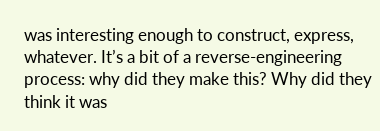was interesting enough to construct, express, whatever. It’s a bit of a reverse-engineering process: why did they make this? Why did they think it was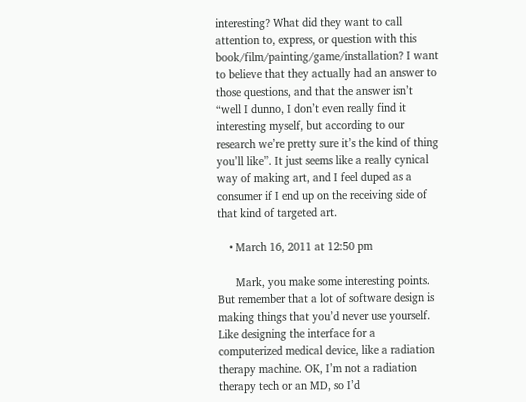interesting? What did they want to call attention to, express, or question with this book/film/painting/game/installation? I want to believe that they actually had an answer to those questions, and that the answer isn’t “well I dunno, I don’t even really find it interesting myself, but according to our research we’re pretty sure it’s the kind of thing you’ll like”. It just seems like a really cynical way of making art, and I feel duped as a consumer if I end up on the receiving side of that kind of targeted art.

    • March 16, 2011 at 12:50 pm

      Mark, you make some interesting points. But remember that a lot of software design is making things that you’d never use yourself. Like designing the interface for a computerized medical device, like a radiation therapy machine. OK, I’m not a radiation therapy tech or an MD, so I’d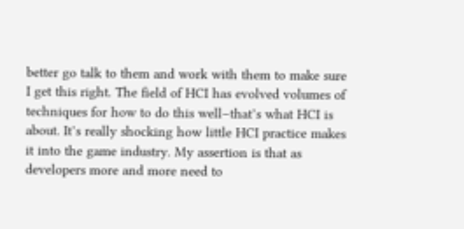better go talk to them and work with them to make sure I get this right. The field of HCI has evolved volumes of techniques for how to do this well–that’s what HCI is about. It’s really shocking how little HCI practice makes it into the game industry. My assertion is that as developers more and more need to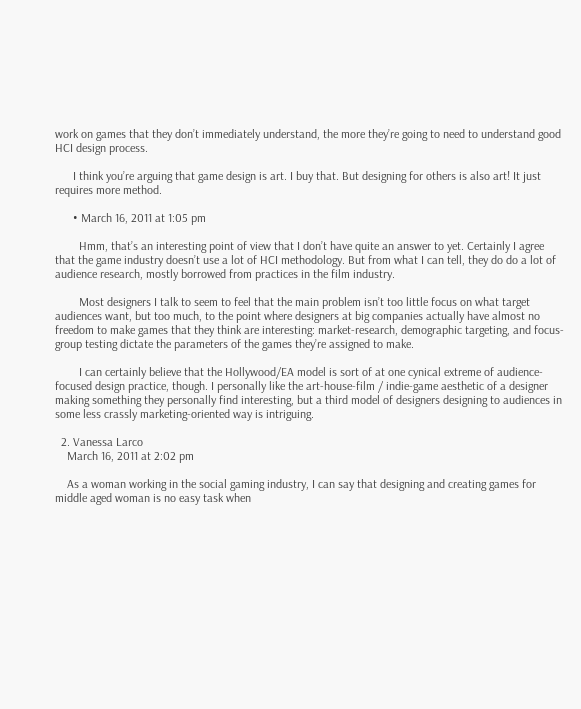work on games that they don’t immediately understand, the more they’re going to need to understand good HCI design process.

      I think you’re arguing that game design is art. I buy that. But designing for others is also art! It just requires more method.

      • March 16, 2011 at 1:05 pm

        Hmm, that’s an interesting point of view that I don’t have quite an answer to yet. Certainly I agree that the game industry doesn’t use a lot of HCI methodology. But from what I can tell, they do do a lot of audience research, mostly borrowed from practices in the film industry.

        Most designers I talk to seem to feel that the main problem isn’t too little focus on what target audiences want, but too much, to the point where designers at big companies actually have almost no freedom to make games that they think are interesting: market-research, demographic targeting, and focus-group testing dictate the parameters of the games they’re assigned to make.

        I can certainly believe that the Hollywood/EA model is sort of at one cynical extreme of audience-focused design practice, though. I personally like the art-house-film / indie-game aesthetic of a designer making something they personally find interesting, but a third model of designers designing to audiences in some less crassly marketing-oriented way is intriguing.

  2. Vanessa Larco
    March 16, 2011 at 2:02 pm

    As a woman working in the social gaming industry, I can say that designing and creating games for middle aged woman is no easy task when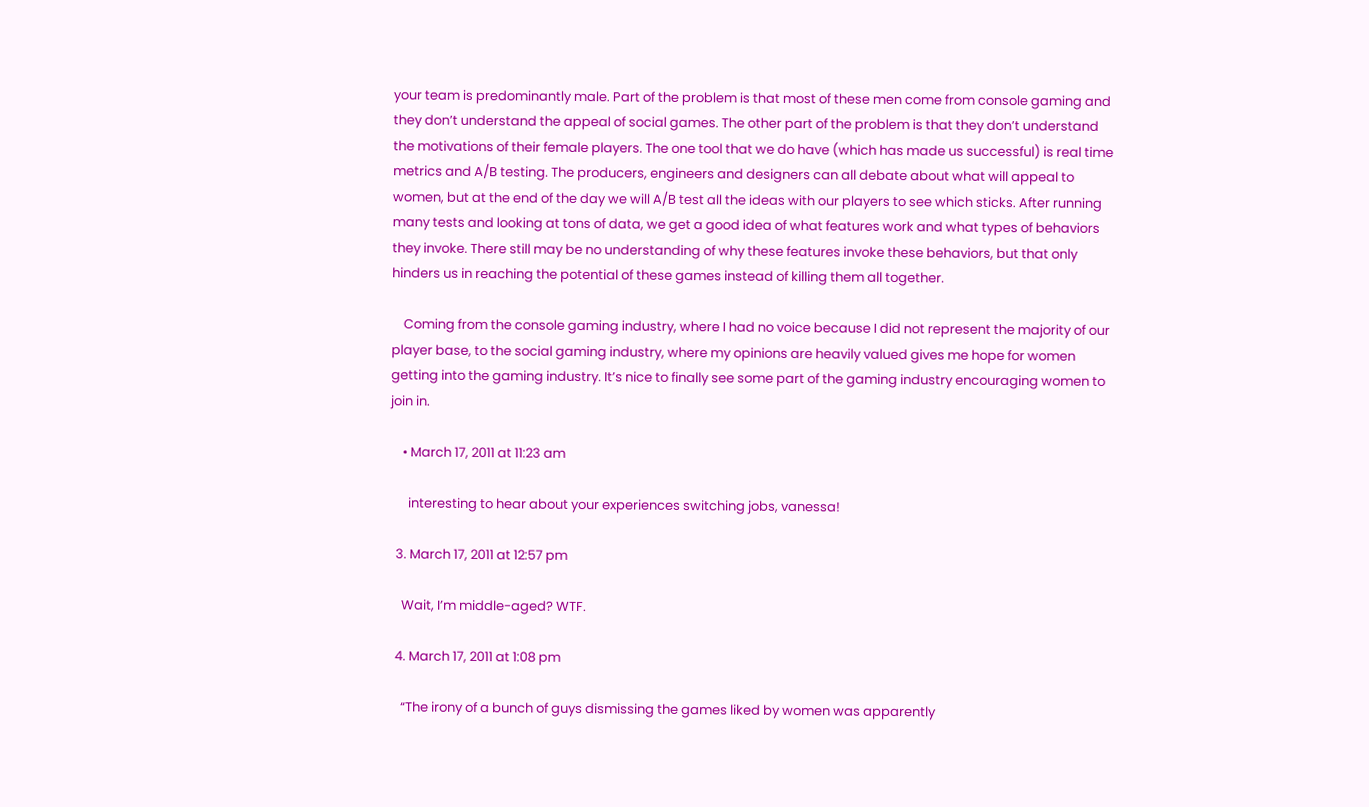your team is predominantly male. Part of the problem is that most of these men come from console gaming and they don’t understand the appeal of social games. The other part of the problem is that they don’t understand the motivations of their female players. The one tool that we do have (which has made us successful) is real time metrics and A/B testing. The producers, engineers and designers can all debate about what will appeal to women, but at the end of the day we will A/B test all the ideas with our players to see which sticks. After running many tests and looking at tons of data, we get a good idea of what features work and what types of behaviors they invoke. There still may be no understanding of why these features invoke these behaviors, but that only hinders us in reaching the potential of these games instead of killing them all together.

    Coming from the console gaming industry, where I had no voice because I did not represent the majority of our player base, to the social gaming industry, where my opinions are heavily valued gives me hope for women getting into the gaming industry. It’s nice to finally see some part of the gaming industry encouraging women to join in.

    • March 17, 2011 at 11:23 am

      interesting to hear about your experiences switching jobs, vanessa!

  3. March 17, 2011 at 12:57 pm

    Wait, I’m middle-aged? WTF.

  4. March 17, 2011 at 1:08 pm

    “The irony of a bunch of guys dismissing the games liked by women was apparently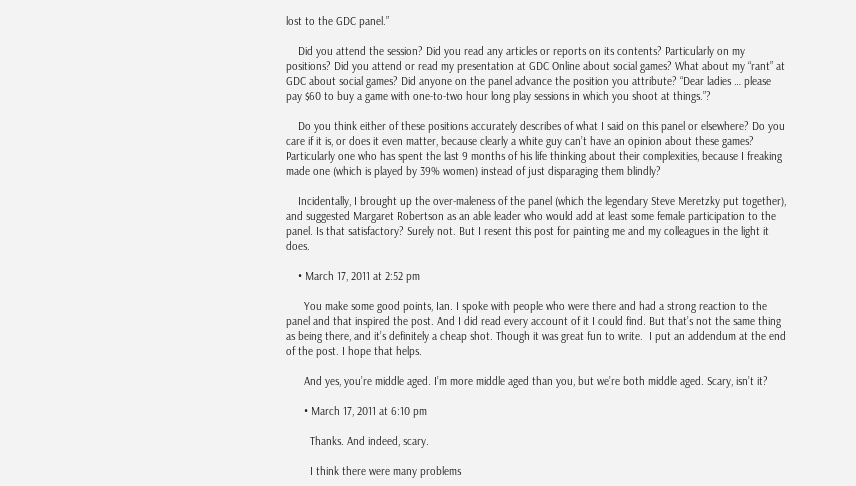lost to the GDC panel.”

    Did you attend the session? Did you read any articles or reports on its contents? Particularly on my positions? Did you attend or read my presentation at GDC Online about social games? What about my “rant” at GDC about social games? Did anyone on the panel advance the position you attribute? “Dear ladies … please pay $60 to buy a game with one-to-two hour long play sessions in which you shoot at things.”?

    Do you think either of these positions accurately describes of what I said on this panel or elsewhere? Do you care if it is, or does it even matter, because clearly a white guy can’t have an opinion about these games? Particularly one who has spent the last 9 months of his life thinking about their complexities, because I freaking made one (which is played by 39% women) instead of just disparaging them blindly?

    Incidentally, I brought up the over-maleness of the panel (which the legendary Steve Meretzky put together), and suggested Margaret Robertson as an able leader who would add at least some female participation to the panel. Is that satisfactory? Surely not. But I resent this post for painting me and my colleagues in the light it does.

    • March 17, 2011 at 2:52 pm

      You make some good points, Ian. I spoke with people who were there and had a strong reaction to the panel and that inspired the post. And I did read every account of it I could find. But that’s not the same thing as being there, and it’s definitely a cheap shot. Though it was great fun to write.  I put an addendum at the end of the post. I hope that helps.

      And yes, you’re middle aged. I’m more middle aged than you, but we’re both middle aged. Scary, isn’t it?

      • March 17, 2011 at 6:10 pm

        Thanks. And indeed, scary.

        I think there were many problems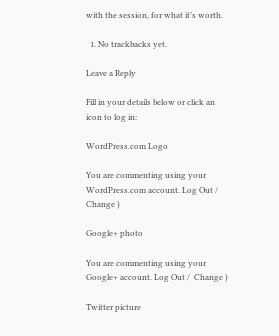with the session, for what it’s worth.

  1. No trackbacks yet.

Leave a Reply

Fill in your details below or click an icon to log in:

WordPress.com Logo

You are commenting using your WordPress.com account. Log Out /  Change )

Google+ photo

You are commenting using your Google+ account. Log Out /  Change )

Twitter picture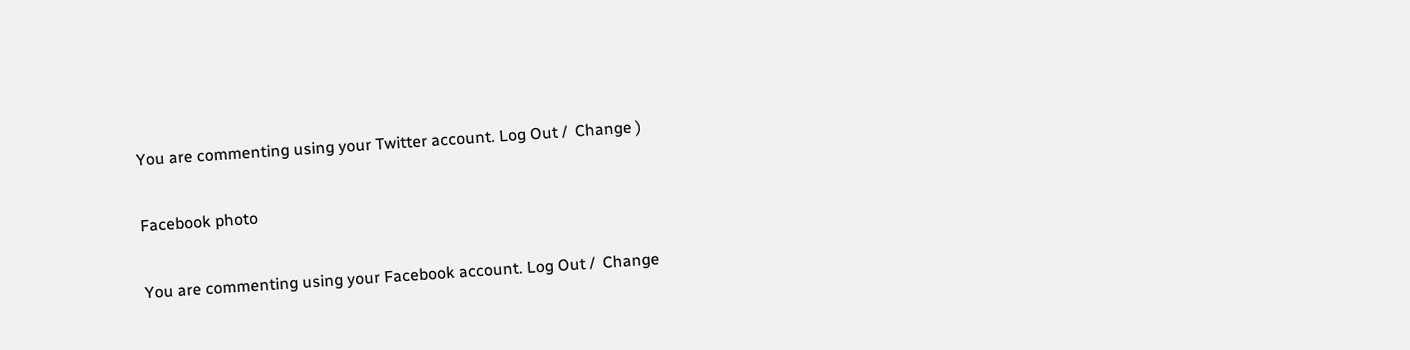You are commenting using your Twitter account. Log Out /  Change )

Facebook photo

You are commenting using your Facebook account. Log Out /  Change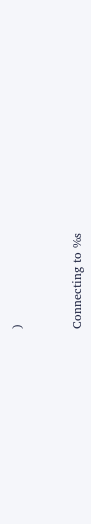)


Connecting to %s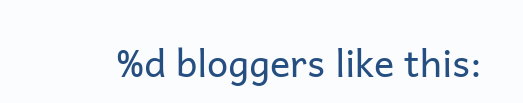%d bloggers like this: